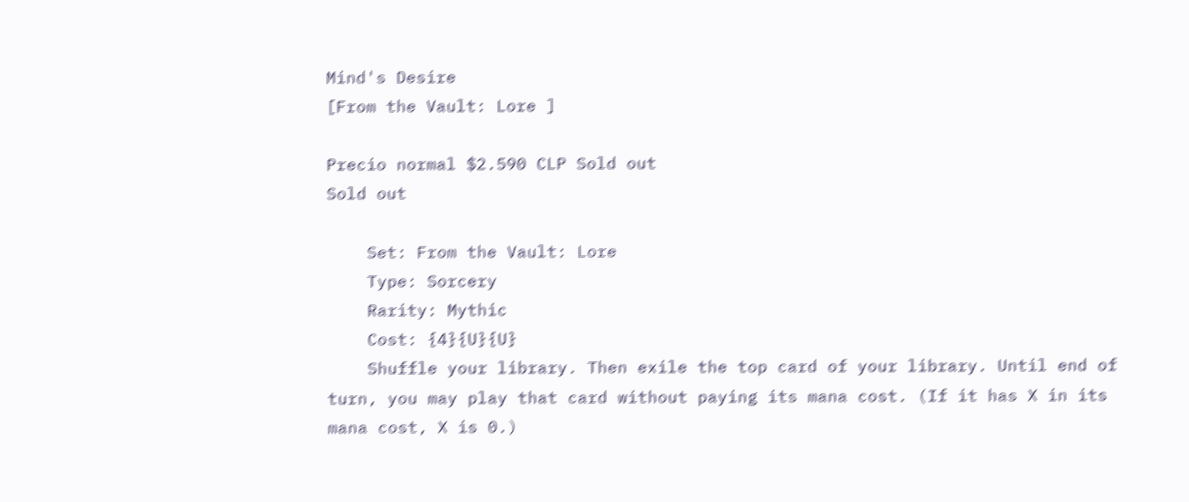Mind's Desire
[From the Vault: Lore ]

Precio normal $2.590 CLP Sold out
Sold out

    Set: From the Vault: Lore
    Type: Sorcery
    Rarity: Mythic
    Cost: {4}{U}{U}
    Shuffle your library. Then exile the top card of your library. Until end of turn, you may play that card without paying its mana cost. (If it has X in its mana cost, X is 0.)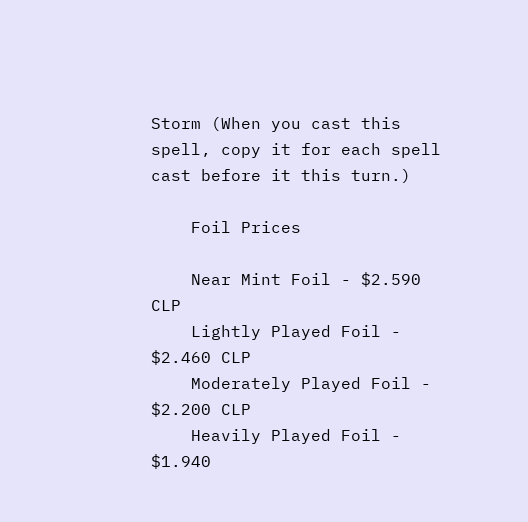Storm (When you cast this spell, copy it for each spell cast before it this turn.)

    Foil Prices

    Near Mint Foil - $2.590 CLP
    Lightly Played Foil - $2.460 CLP
    Moderately Played Foil - $2.200 CLP
    Heavily Played Foil - $1.940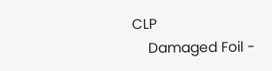CLP
    Damaged Foil -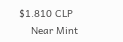$1.810 CLP
    Near Mint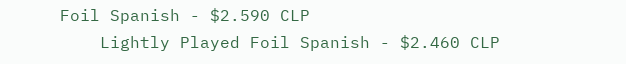Foil Spanish - $2.590 CLP
    Lightly Played Foil Spanish - $2.460 CLP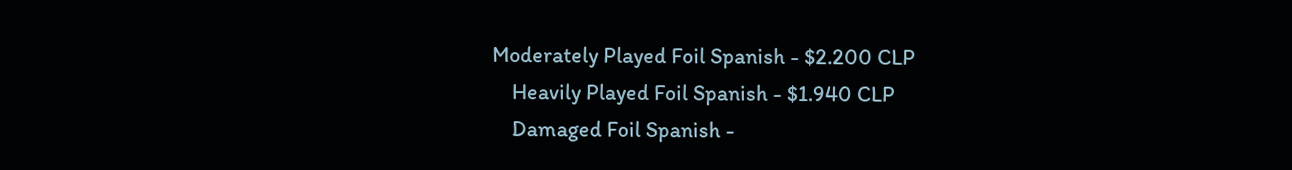Moderately Played Foil Spanish - $2.200 CLP
    Heavily Played Foil Spanish - $1.940 CLP
    Damaged Foil Spanish -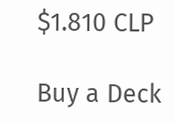$1.810 CLP

Buy a Deck